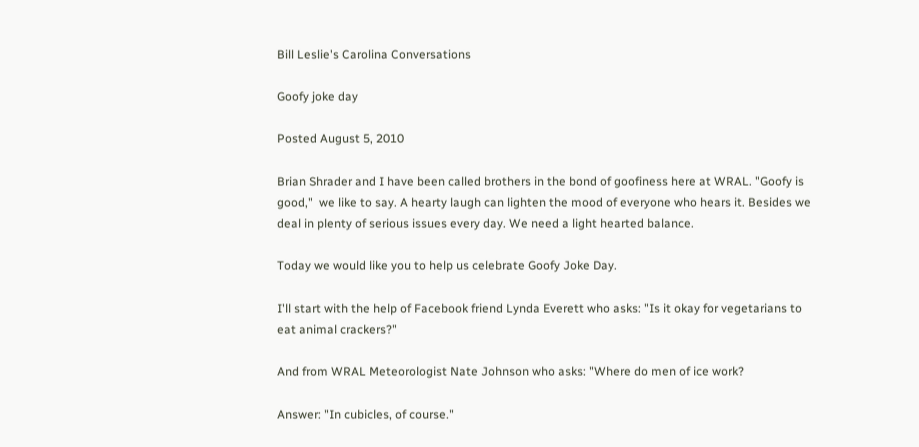Bill Leslie's Carolina Conversations

Goofy joke day

Posted August 5, 2010

Brian Shrader and I have been called brothers in the bond of goofiness here at WRAL. "Goofy is good,"  we like to say. A hearty laugh can lighten the mood of everyone who hears it. Besides we deal in plenty of serious issues every day. We need a light hearted balance.

Today we would like you to help us celebrate Goofy Joke Day.

I'll start with the help of Facebook friend Lynda Everett who asks: "Is it okay for vegetarians to eat animal crackers?"

And from WRAL Meteorologist Nate Johnson who asks: "Where do men of ice work?

Answer: "In cubicles, of course."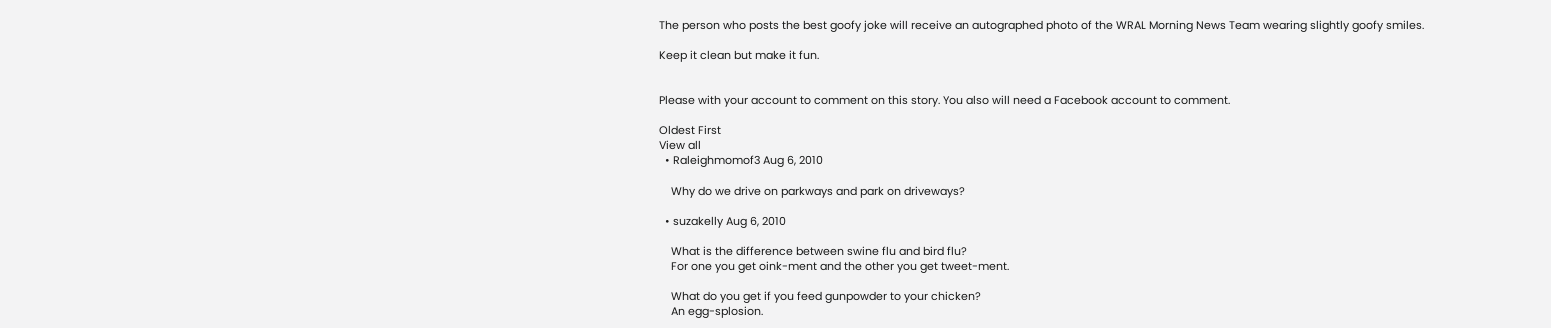The person who posts the best goofy joke will receive an autographed photo of the WRAL Morning News Team wearing slightly goofy smiles.

Keep it clean but make it fun.


Please with your account to comment on this story. You also will need a Facebook account to comment.

Oldest First
View all
  • Raleighmomof3 Aug 6, 2010

    Why do we drive on parkways and park on driveways?

  • suzakelly Aug 6, 2010

    What is the difference between swine flu and bird flu?
    For one you get oink-ment and the other you get tweet-ment.

    What do you get if you feed gunpowder to your chicken?
    An egg-splosion.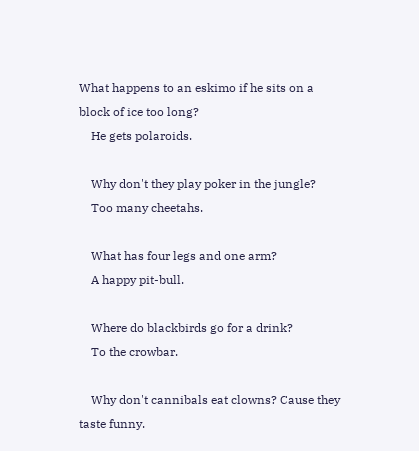What happens to an eskimo if he sits on a block of ice too long?
    He gets polaroids.

    Why don't they play poker in the jungle?
    Too many cheetahs.

    What has four legs and one arm?
    A happy pit-bull.

    Where do blackbirds go for a drink?
    To the crowbar.

    Why don't cannibals eat clowns? Cause they taste funny.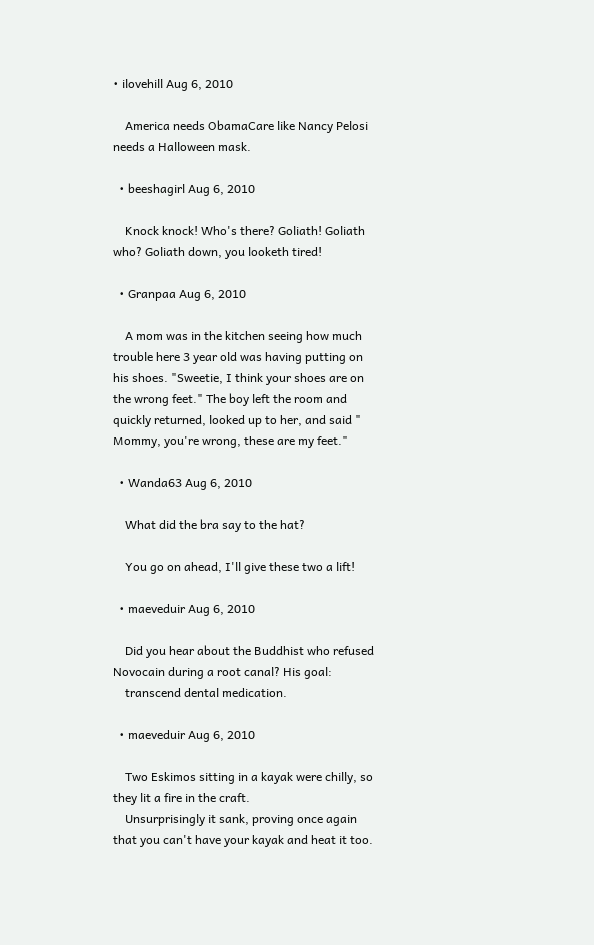• ilovehill Aug 6, 2010

    America needs ObamaCare like Nancy Pelosi needs a Halloween mask.

  • beeshagirl Aug 6, 2010

    Knock knock! Who's there? Goliath! Goliath who? Goliath down, you looketh tired!

  • Granpaa Aug 6, 2010

    A mom was in the kitchen seeing how much trouble here 3 year old was having putting on his shoes. "Sweetie, I think your shoes are on the wrong feet." The boy left the room and quickly returned, looked up to her, and said " Mommy, you're wrong, these are my feet."

  • Wanda63 Aug 6, 2010

    What did the bra say to the hat?

    You go on ahead, I'll give these two a lift!

  • maeveduir Aug 6, 2010

    Did you hear about the Buddhist who refused Novocain during a root canal? His goal:
    transcend dental medication.

  • maeveduir Aug 6, 2010

    Two Eskimos sitting in a kayak were chilly, so they lit a fire in the craft.
    Unsurprisingly it sank, proving once again that you can't have your kayak and heat it too.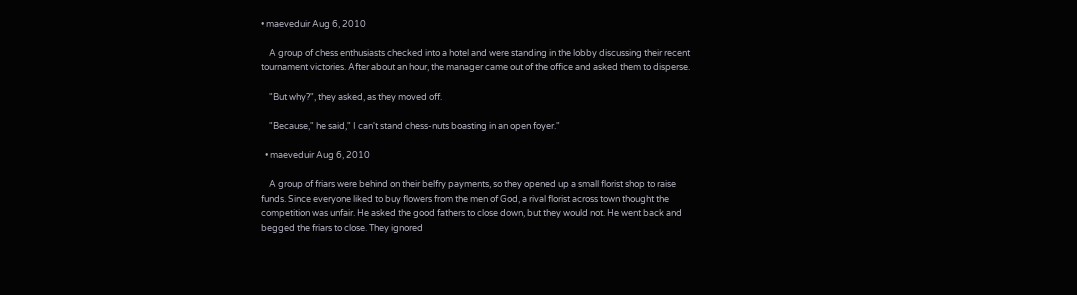• maeveduir Aug 6, 2010

    A group of chess enthusiasts checked into a hotel and were standing in the lobby discussing their recent tournament victories. After about an hour, the manager came out of the office and asked them to disperse.

    "But why?", they asked, as they moved off.

    "Because," he said," I can't stand chess-nuts boasting in an open foyer."

  • maeveduir Aug 6, 2010

    A group of friars were behind on their belfry payments, so they opened up a small florist shop to raise funds. Since everyone liked to buy flowers from the men of God, a rival florist across town thought the competition was unfair. He asked the good fathers to close down, but they would not. He went back and begged the friars to close. They ignored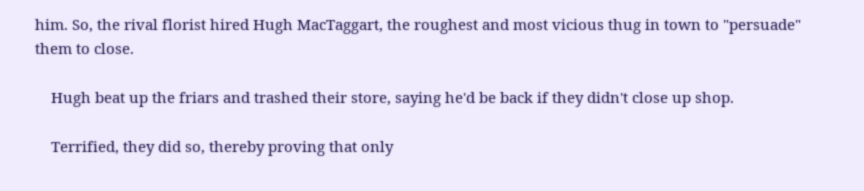him. So, the rival florist hired Hugh MacTaggart, the roughest and most vicious thug in town to "persuade" them to close.

    Hugh beat up the friars and trashed their store, saying he'd be back if they didn't close up shop.

    Terrified, they did so, thereby proving that only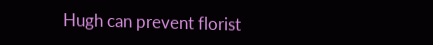Hugh can prevent florist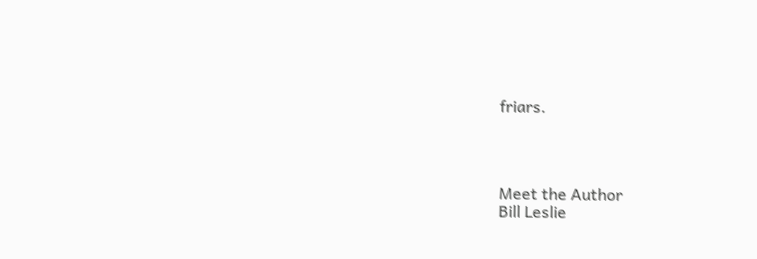friars.




Meet the Author
Bill Leslie